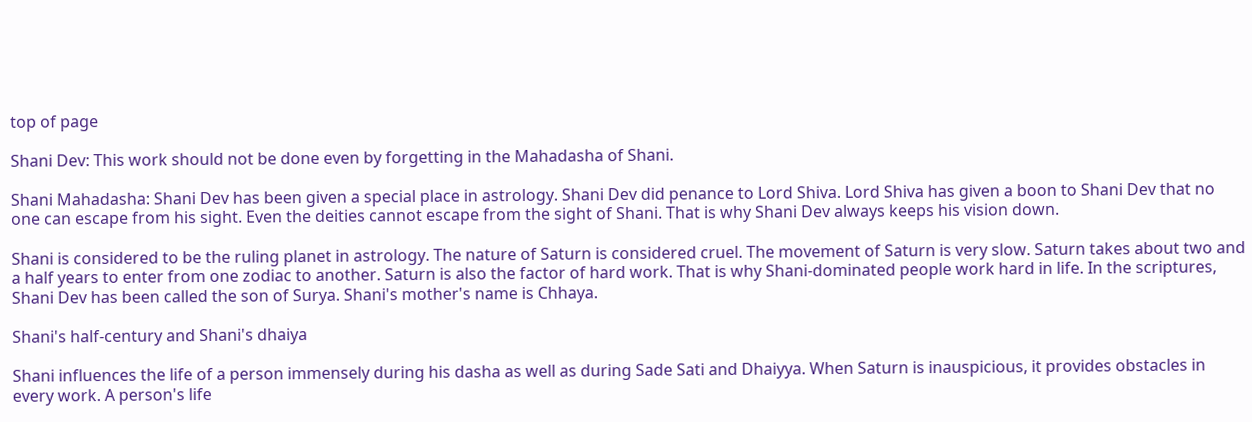top of page

Shani Dev: This work should not be done even by forgetting in the Mahadasha of Shani.

Shani Mahadasha: Shani Dev has been given a special place in astrology. Shani Dev did penance to Lord Shiva. Lord Shiva has given a boon to Shani Dev that no one can escape from his sight. Even the deities cannot escape from the sight of Shani. That is why Shani Dev always keeps his vision down.

Shani is considered to be the ruling planet in astrology. The nature of Saturn is considered cruel. The movement of Saturn is very slow. Saturn takes about two and a half years to enter from one zodiac to another. Saturn is also the factor of hard work. That is why Shani-dominated people work hard in life. In the scriptures, Shani Dev has been called the son of Surya. Shani's mother's name is Chhaya.

Shani's half-century and Shani's dhaiya

Shani influences the life of a person immensely during his dasha as well as during Sade Sati and Dhaiyya. When Saturn is inauspicious, it provides obstacles in every work. A person's life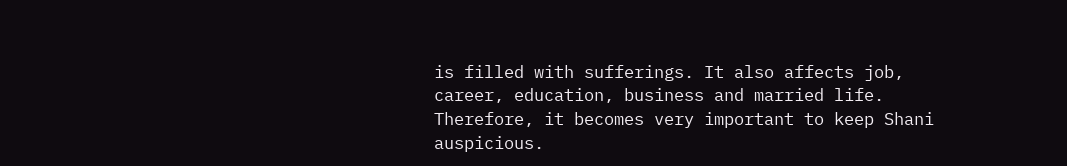is filled with sufferings. It also affects job, career, education, business and married life. Therefore, it becomes very important to keep Shani auspicious.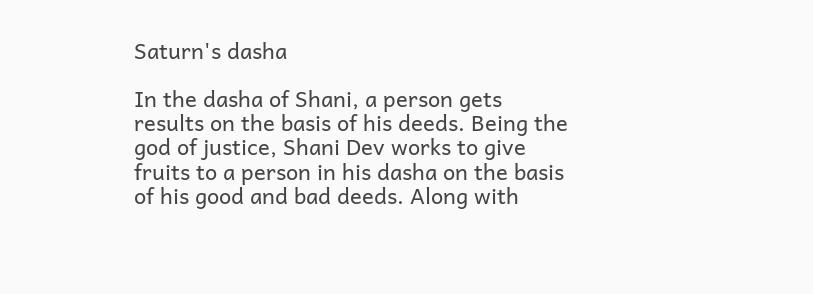Saturn's dasha

In the dasha of Shani, a person gets results on the basis of his deeds. Being the god of justice, Shani Dev works to give fruits to a person in his dasha on the basis of his good and bad deeds. Along with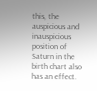this, the auspicious and inauspicious position of Saturn in the birth chart also has an effect.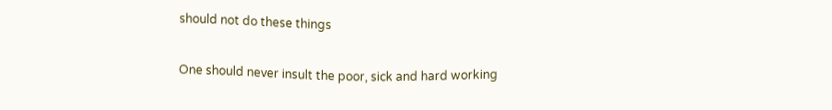should not do these things

One should never insult the poor, sick and hard working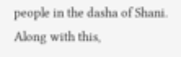people in the dasha of Shani. Along with this,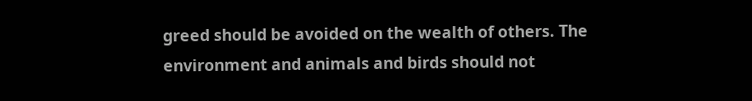greed should be avoided on the wealth of others. The environment and animals and birds should not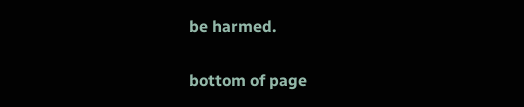be harmed.


bottom of page